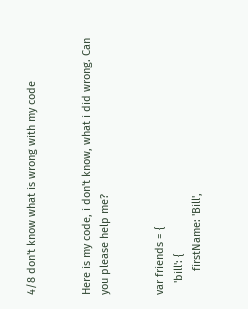4/8 don't know what is wrong with my code


Here is my code, i don't know, what i did wrong. Can you please help me?


var friends = {
    'bill': {
        firstName: 'Bill',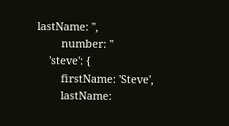lastName: '',
        number: ''
    'steve': {
        firstName: 'Steve',
        lastName: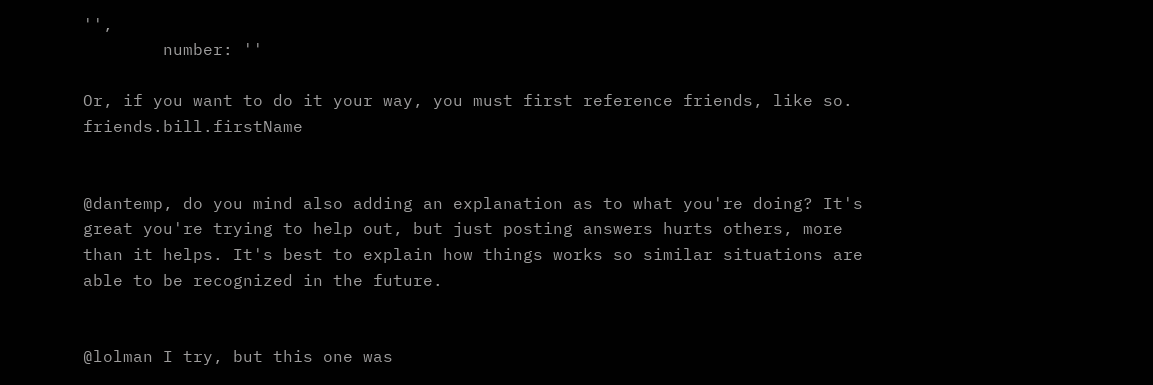'',
        number: ''

Or, if you want to do it your way, you must first reference friends, like so. friends.bill.firstName


@dantemp, do you mind also adding an explanation as to what you're doing? It's great you're trying to help out, but just posting answers hurts others, more than it helps. It's best to explain how things works so similar situations are able to be recognized in the future.


@lolman I try, but this one was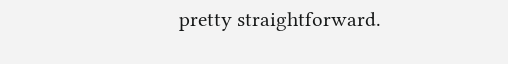pretty straightforward.